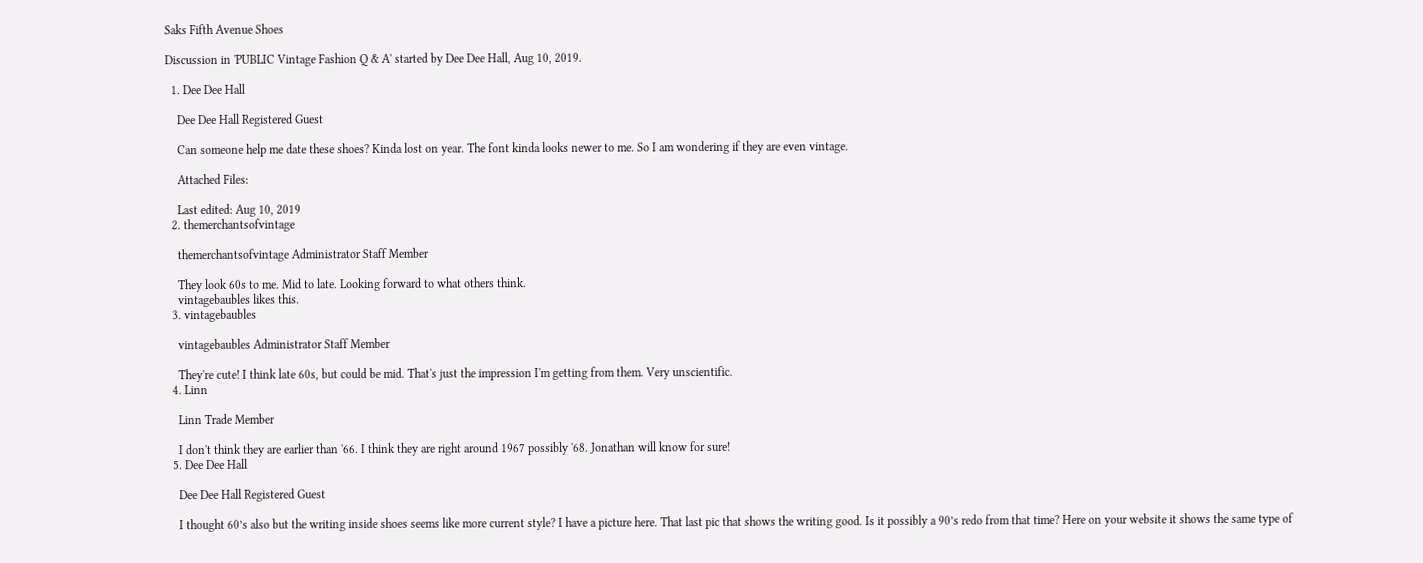Saks Fifth Avenue Shoes

Discussion in 'PUBLIC Vintage Fashion Q & A' started by Dee Dee Hall, Aug 10, 2019.

  1. Dee Dee Hall

    Dee Dee Hall Registered Guest

    Can someone help me date these shoes? Kinda lost on year. The font kinda looks newer to me. So I am wondering if they are even vintage.

    Attached Files:

    Last edited: Aug 10, 2019
  2. themerchantsofvintage

    themerchantsofvintage Administrator Staff Member

    They look 60s to me. Mid to late. Looking forward to what others think.
    vintagebaubles likes this.
  3. vintagebaubles

    vintagebaubles Administrator Staff Member

    They're cute! I think late 60s, but could be mid. That's just the impression I'm getting from them. Very unscientific.
  4. Linn

    Linn Trade Member

    I don't think they are earlier than '66. I think they are right around 1967 possibly '68. Jonathan will know for sure!
  5. Dee Dee Hall

    Dee Dee Hall Registered Guest

    I thought 60’s also but the writing inside shoes seems like more current style? I have a picture here. That last pic that shows the writing good. Is it possibly a 90’s redo from that time? Here on your website it shows the same type of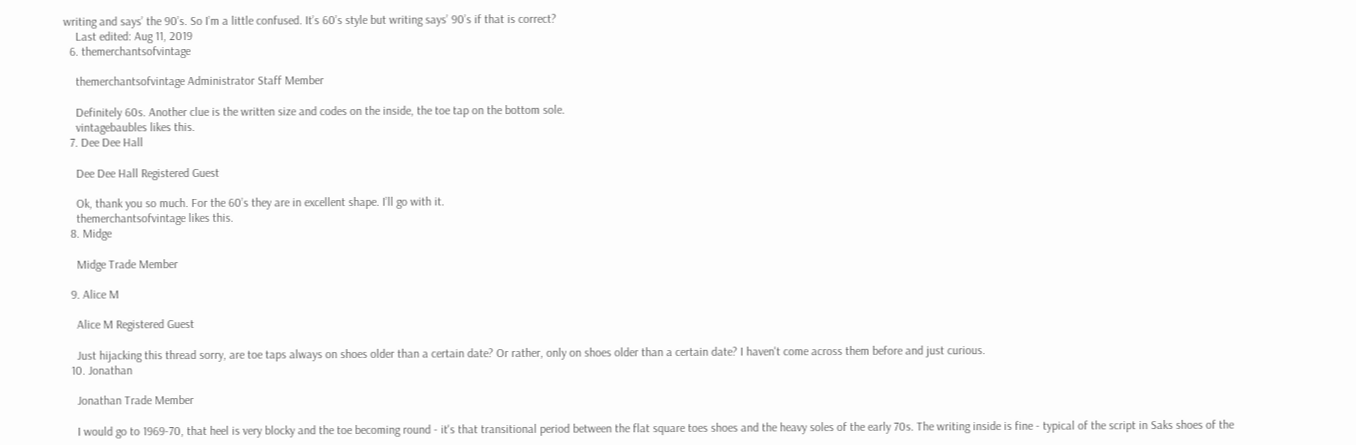writing and says’ the 90’s. So I’m a little confused. It’s 60’s style but writing says’ 90’s if that is correct?
    Last edited: Aug 11, 2019
  6. themerchantsofvintage

    themerchantsofvintage Administrator Staff Member

    Definitely 60s. Another clue is the written size and codes on the inside, the toe tap on the bottom sole.
    vintagebaubles likes this.
  7. Dee Dee Hall

    Dee Dee Hall Registered Guest

    Ok, thank you so much. For the 60’s they are in excellent shape. I’ll go with it.
    themerchantsofvintage likes this.
  8. Midge

    Midge Trade Member

  9. Alice M

    Alice M Registered Guest

    Just hijacking this thread sorry, are toe taps always on shoes older than a certain date? Or rather, only on shoes older than a certain date? I haven't come across them before and just curious.
  10. Jonathan

    Jonathan Trade Member

    I would go to 1969-70, that heel is very blocky and the toe becoming round - it's that transitional period between the flat square toes shoes and the heavy soles of the early 70s. The writing inside is fine - typical of the script in Saks shoes of the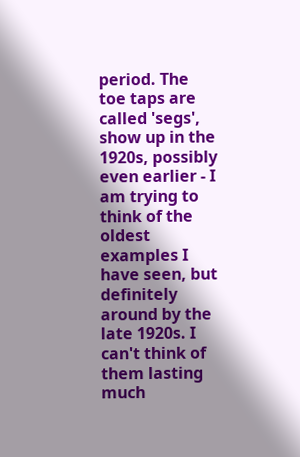period. The toe taps are called 'segs', show up in the 1920s, possibly even earlier - I am trying to think of the oldest examples I have seen, but definitely around by the late 1920s. I can't think of them lasting much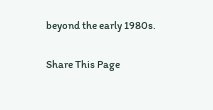beyond the early 1980s.

Share This Page